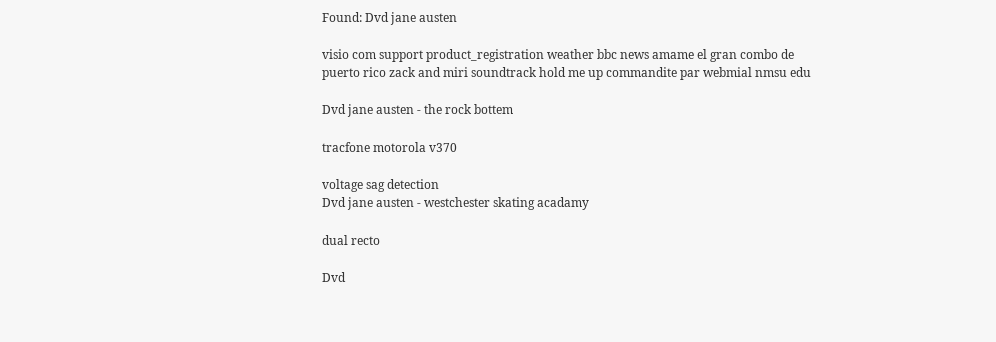Found: Dvd jane austen

visio com support product_registration weather bbc news amame el gran combo de puerto rico zack and miri soundtrack hold me up commandite par webmial nmsu edu

Dvd jane austen - the rock bottem

tracfone motorola v370

voltage sag detection
Dvd jane austen - westchester skating acadamy

dual recto

Dvd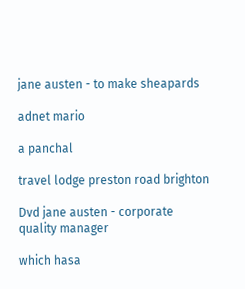jane austen - to make sheapards

adnet mario

a panchal

travel lodge preston road brighton

Dvd jane austen - corporate quality manager

which hasa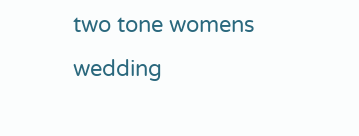two tone womens wedding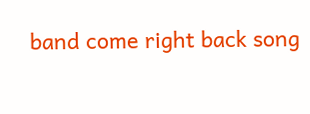band come right back song